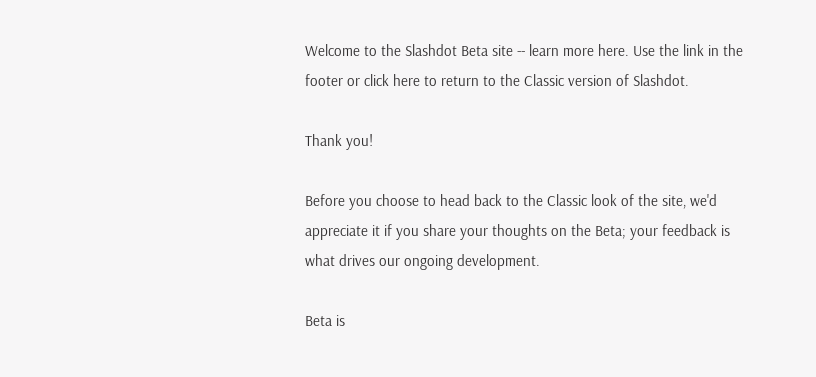Welcome to the Slashdot Beta site -- learn more here. Use the link in the footer or click here to return to the Classic version of Slashdot.

Thank you!

Before you choose to head back to the Classic look of the site, we'd appreciate it if you share your thoughts on the Beta; your feedback is what drives our ongoing development.

Beta is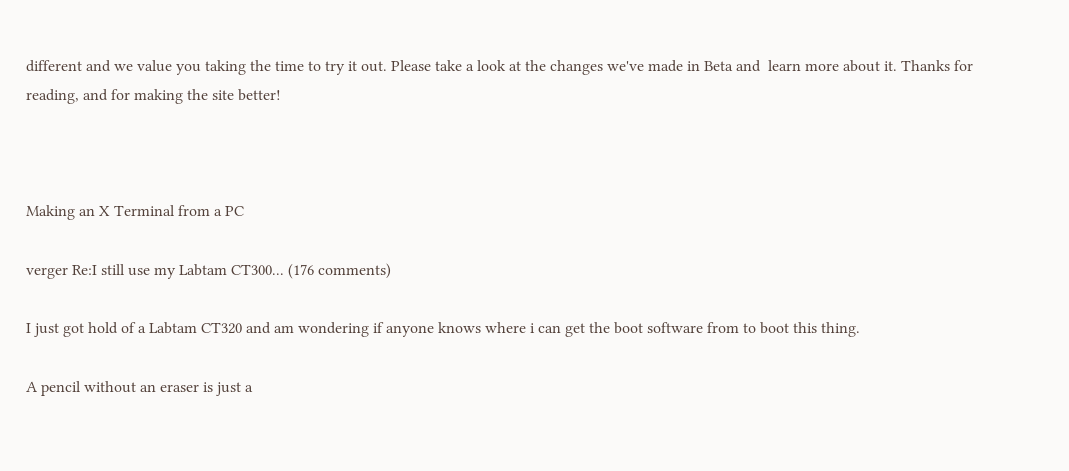different and we value you taking the time to try it out. Please take a look at the changes we've made in Beta and  learn more about it. Thanks for reading, and for making the site better!



Making an X Terminal from a PC

verger Re:I still use my Labtam CT300... (176 comments)

I just got hold of a Labtam CT320 and am wondering if anyone knows where i can get the boot software from to boot this thing.

A pencil without an eraser is just a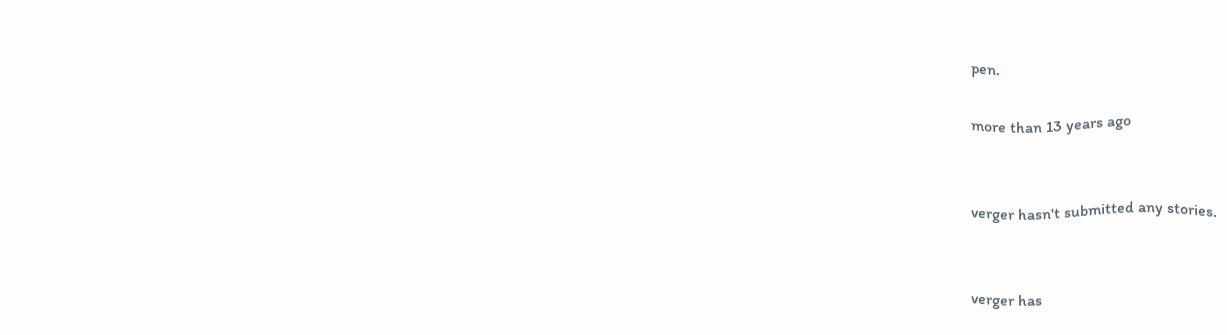pen.

more than 13 years ago


verger hasn't submitted any stories.


verger has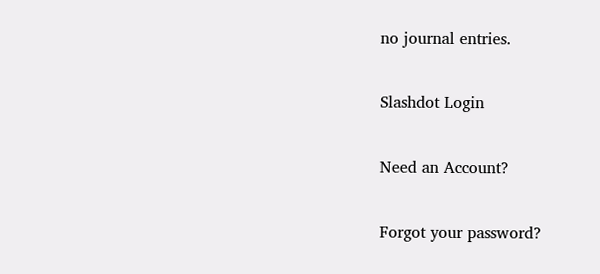no journal entries.

Slashdot Login

Need an Account?

Forgot your password?